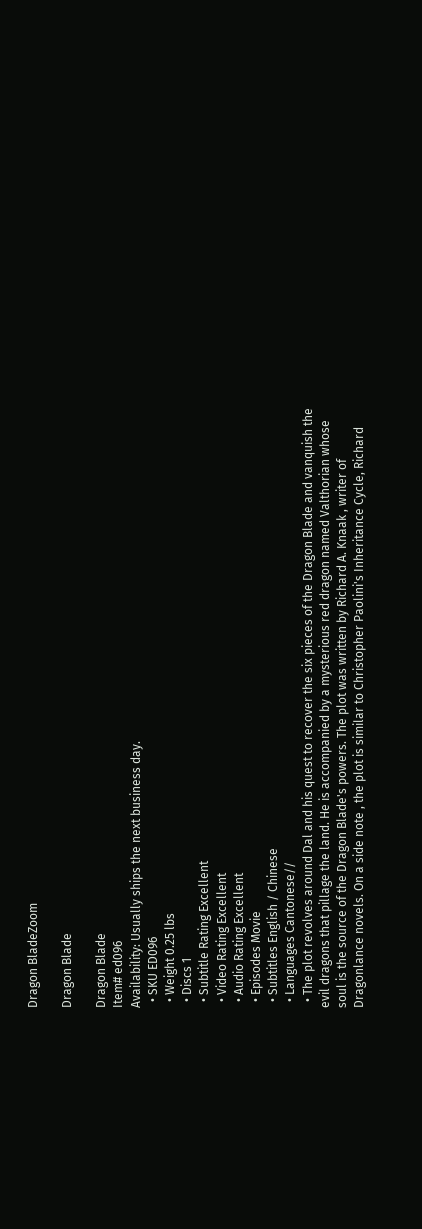Dragon BladeZoom

Dragon Blade

Dragon Blade
Item# ed096
Availability: Usually ships the next business day.
  • SKU ED096
  • Weight 0.25 lbs
  • Discs 1
  • Subtitle Rating Excellent
  • Video Rating Excellent
  • Audio Rating Excellent
  • Episodes Movie
  • Subtitles English / Chinese
  • Languages Cantonese//
  • The plot revolves around Dal and his quest to recover the six pieces of the Dragon Blade and vanquish the evil dragons that pillage the land. He is accompanied by a mysterious red dragon named Valthorian whose soul is the source of the Dragon Blade's powers. The plot was written by Richard A. Knaak , writer of Dragonlance novels. On a side note , the plot is similar to Christopher Paolini's Inheritance Cycle, Richard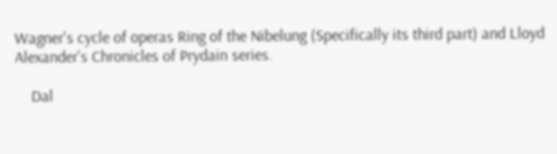Wagner's cycle of operas Ring of the Nibelung (Specifically its third part) and Lloyd Alexander's Chronicles of Prydain series.

    Dal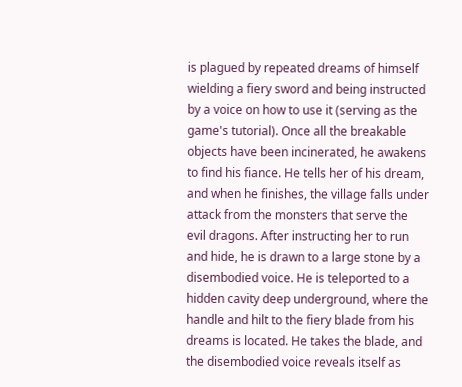is plagued by repeated dreams of himself wielding a fiery sword and being instructed by a voice on how to use it (serving as the game's tutorial). Once all the breakable objects have been incinerated, he awakens to find his fiance. He tells her of his dream, and when he finishes, the village falls under attack from the monsters that serve the evil dragons. After instructing her to run and hide, he is drawn to a large stone by a disembodied voice. He is teleported to a hidden cavity deep underground, where the handle and hilt to the fiery blade from his dreams is located. He takes the blade, and the disembodied voice reveals itself as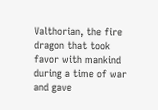Valthorian, the fire dragon that took favor with mankind during a time of war and gave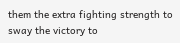them the extra fighting strength to sway the victory to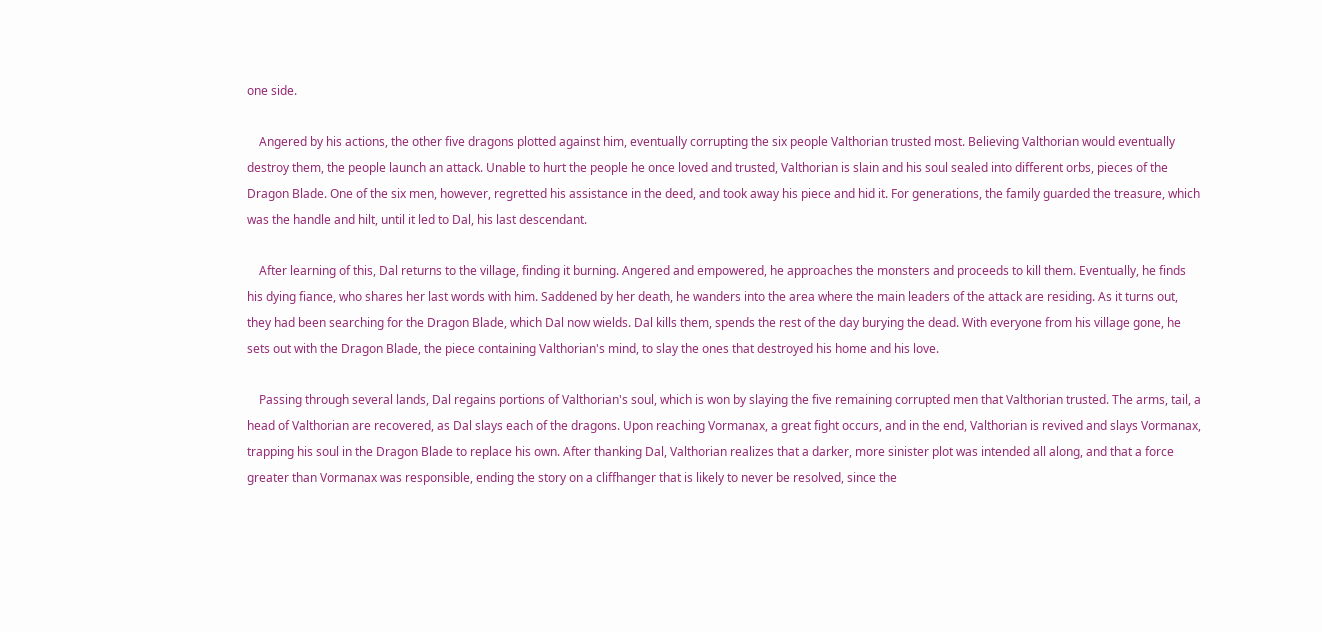one side.

    Angered by his actions, the other five dragons plotted against him, eventually corrupting the six people Valthorian trusted most. Believing Valthorian would eventually destroy them, the people launch an attack. Unable to hurt the people he once loved and trusted, Valthorian is slain and his soul sealed into different orbs, pieces of the Dragon Blade. One of the six men, however, regretted his assistance in the deed, and took away his piece and hid it. For generations, the family guarded the treasure, which was the handle and hilt, until it led to Dal, his last descendant.

    After learning of this, Dal returns to the village, finding it burning. Angered and empowered, he approaches the monsters and proceeds to kill them. Eventually, he finds his dying fiance, who shares her last words with him. Saddened by her death, he wanders into the area where the main leaders of the attack are residing. As it turns out, they had been searching for the Dragon Blade, which Dal now wields. Dal kills them, spends the rest of the day burying the dead. With everyone from his village gone, he sets out with the Dragon Blade, the piece containing Valthorian's mind, to slay the ones that destroyed his home and his love.

    Passing through several lands, Dal regains portions of Valthorian's soul, which is won by slaying the five remaining corrupted men that Valthorian trusted. The arms, tail, a head of Valthorian are recovered, as Dal slays each of the dragons. Upon reaching Vormanax, a great fight occurs, and in the end, Valthorian is revived and slays Vormanax, trapping his soul in the Dragon Blade to replace his own. After thanking Dal, Valthorian realizes that a darker, more sinister plot was intended all along, and that a force greater than Vormanax was responsible, ending the story on a cliffhanger that is likely to never be resolved, since the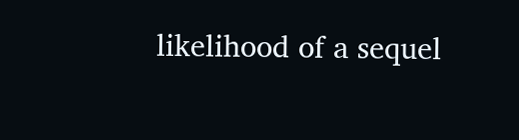likelihood of a sequel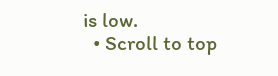is low.
  • Scroll to top